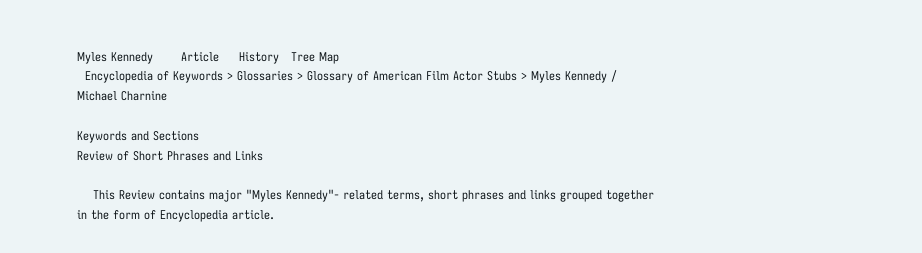Myles Kennedy       Article     History   Tree Map
  Encyclopedia of Keywords > Glossaries > Glossary of American Film Actor Stubs > Myles Kennedy /   Michael Charnine

Keywords and Sections
Review of Short Phrases and Links

    This Review contains major "Myles Kennedy"- related terms, short phrases and links grouped together in the form of Encyclopedia article.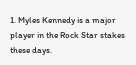1. Myles Kennedy is a major player in the Rock Star stakes these days.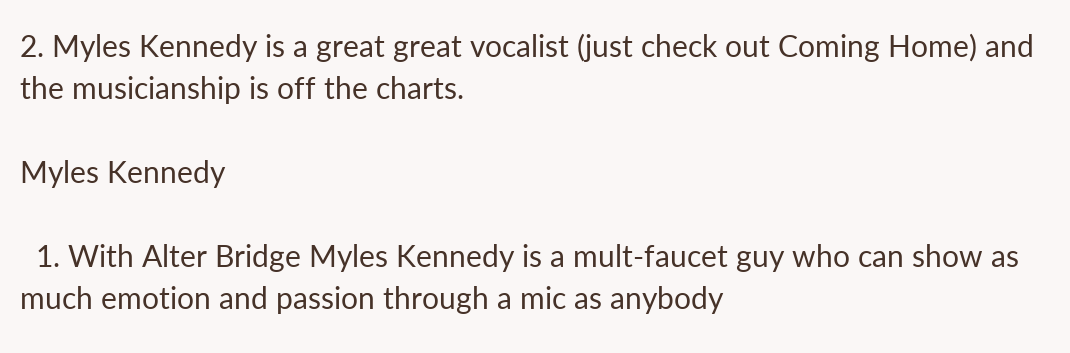2. Myles Kennedy is a great great vocalist (just check out Coming Home) and the musicianship is off the charts.

Myles Kennedy

  1. With Alter Bridge Myles Kennedy is a mult-faucet guy who can show as much emotion and passion through a mic as anybody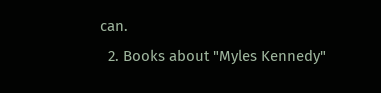can.
  2. Books about "Myles Kennedy"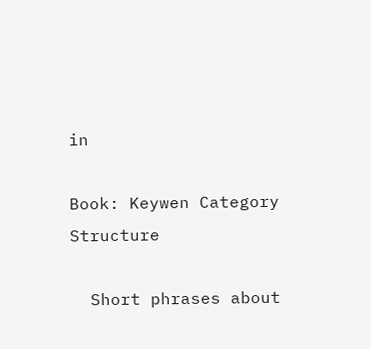in

Book: Keywen Category Structure

  Short phrases about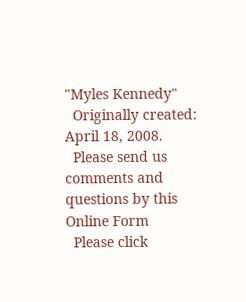"Myles Kennedy"
  Originally created: April 18, 2008.
  Please send us comments and questions by this Online Form
  Please click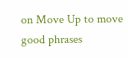on Move Up to move good phrases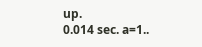up.
0.014 sec. a=1..